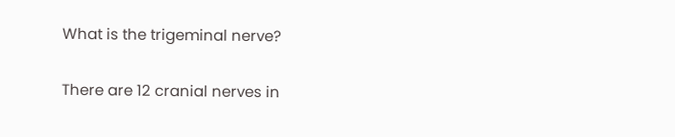What is the trigeminal nerve?

There are 12 cranial nerves in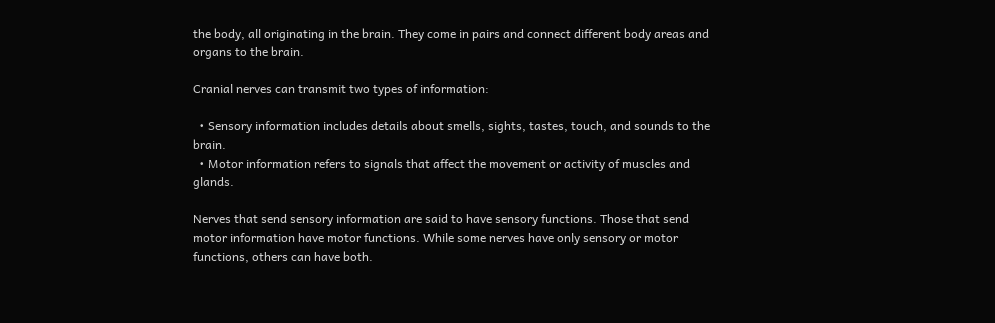the body, all originating in the brain. They come in pairs and connect different body areas and organs to the brain.

Cranial nerves can transmit two types of information:

  • Sensory information includes details about smells, sights, tastes, touch, and sounds to the brain.
  • Motor information refers to signals that affect the movement or activity of muscles and glands.

Nerves that send sensory information are said to have sensory functions. Those that send motor information have motor functions. While some nerves have only sensory or motor functions, others can have both.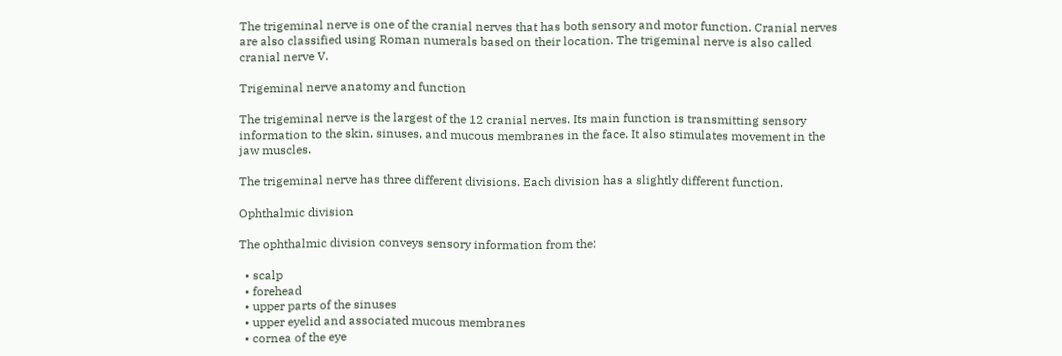The trigeminal nerve is one of the cranial nerves that has both sensory and motor function. Cranial nerves are also classified using Roman numerals based on their location. The trigeminal nerve is also called cranial nerve V.

Trigeminal nerve anatomy and function

The trigeminal nerve is the largest of the 12 cranial nerves. Its main function is transmitting sensory information to the skin, sinuses, and mucous membranes in the face. It also stimulates movement in the jaw muscles.

The trigeminal nerve has three different divisions. Each division has a slightly different function.

Ophthalmic division

The ophthalmic division conveys sensory information from the:

  • scalp
  • forehead
  • upper parts of the sinuses
  • upper eyelid and associated mucous membranes
  • cornea of the eye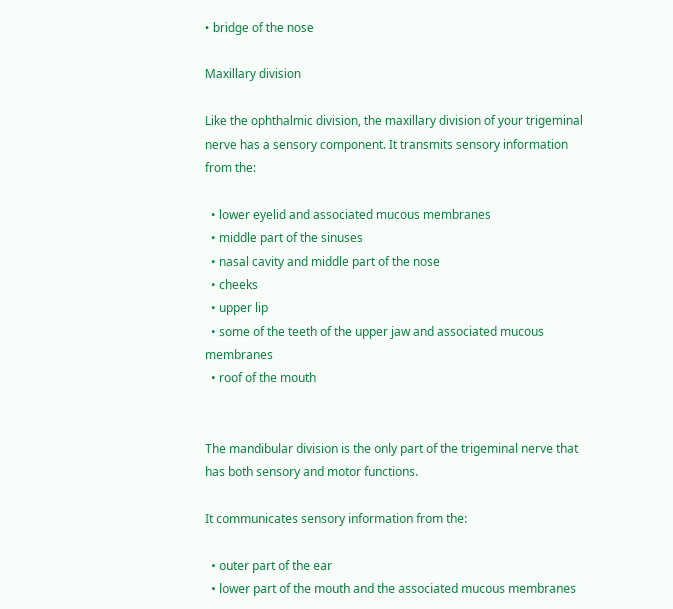• bridge of the nose

Maxillary division

Like the ophthalmic division, the maxillary division of your trigeminal nerve has a sensory component. It transmits sensory information from the:

  • lower eyelid and associated mucous membranes
  • middle part of the sinuses
  • nasal cavity and middle part of the nose
  • cheeks
  • upper lip
  • some of the teeth of the upper jaw and associated mucous membranes
  • roof of the mouth


The mandibular division is the only part of the trigeminal nerve that has both sensory and motor functions.

It communicates sensory information from the:

  • outer part of the ear
  • lower part of the mouth and the associated mucous membranes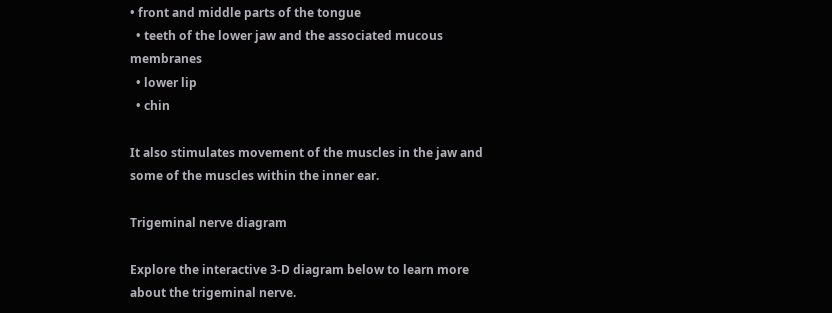• front and middle parts of the tongue
  • teeth of the lower jaw and the associated mucous membranes
  • lower lip
  • chin

It also stimulates movement of the muscles in the jaw and some of the muscles within the inner ear.

Trigeminal nerve diagram

Explore the interactive 3-D diagram below to learn more about the trigeminal nerve.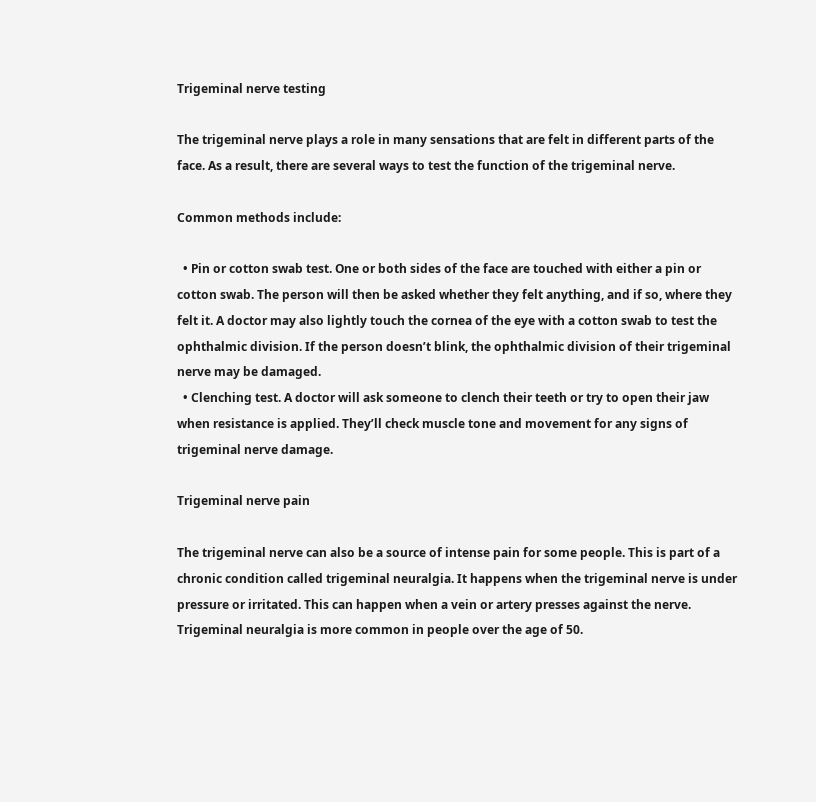Trigeminal nerve testing

The trigeminal nerve plays a role in many sensations that are felt in different parts of the face. As a result, there are several ways to test the function of the trigeminal nerve.

Common methods include:

  • Pin or cotton swab test. One or both sides of the face are touched with either a pin or cotton swab. The person will then be asked whether they felt anything, and if so, where they felt it. A doctor may also lightly touch the cornea of the eye with a cotton swab to test the ophthalmic division. If the person doesn’t blink, the ophthalmic division of their trigeminal nerve may be damaged.
  • Clenching test. A doctor will ask someone to clench their teeth or try to open their jaw when resistance is applied. They’ll check muscle tone and movement for any signs of trigeminal nerve damage.

Trigeminal nerve pain

The trigeminal nerve can also be a source of intense pain for some people. This is part of a chronic condition called trigeminal neuralgia. It happens when the trigeminal nerve is under pressure or irritated. This can happen when a vein or artery presses against the nerve. Trigeminal neuralgia is more common in people over the age of 50.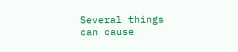Several things can cause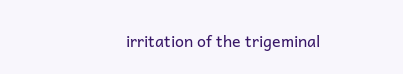irritation of the trigeminal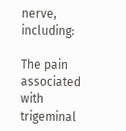nerve, including:

The pain associated with trigeminal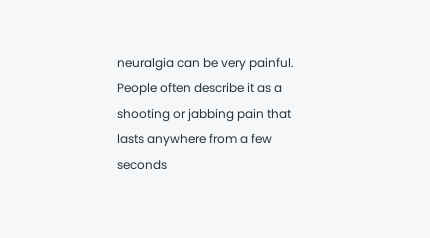neuralgia can be very painful. People often describe it as a shooting or jabbing pain that lasts anywhere from a few seconds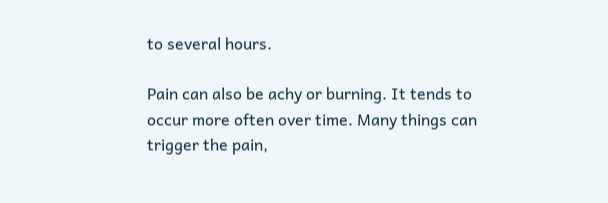to several hours.

Pain can also be achy or burning. It tends to occur more often over time. Many things can trigger the pain,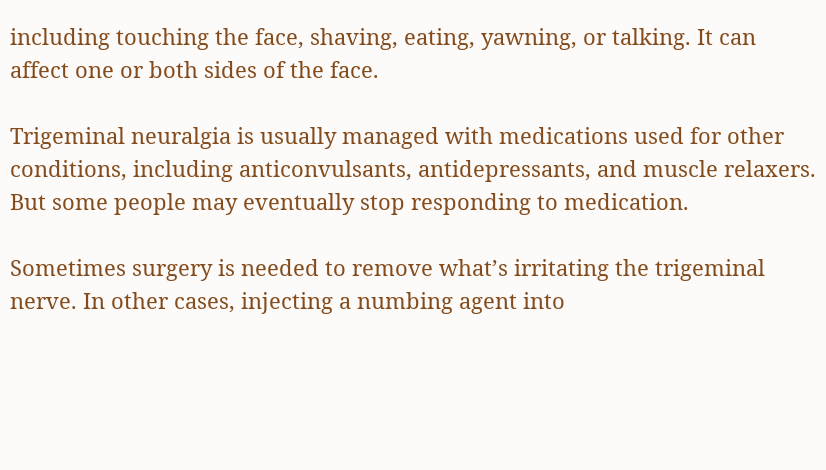including touching the face, shaving, eating, yawning, or talking. It can affect one or both sides of the face.

Trigeminal neuralgia is usually managed with medications used for other conditions, including anticonvulsants, antidepressants, and muscle relaxers. But some people may eventually stop responding to medication.

Sometimes surgery is needed to remove what’s irritating the trigeminal nerve. In other cases, injecting a numbing agent into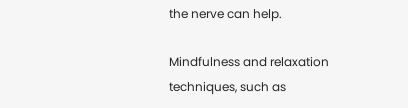the nerve can help.

Mindfulness and relaxation techniques, such as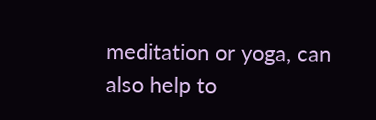meditation or yoga, can also help to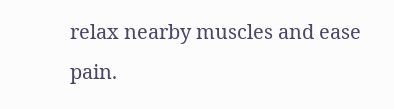relax nearby muscles and ease pain.